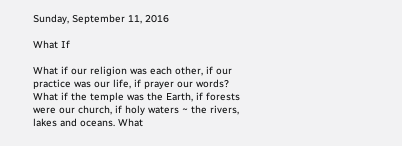Sunday, September 11, 2016

What If

What if our religion was each other, if our practice was our life, if prayer our words? What if the temple was the Earth, if forests were our church, if holy waters ~ the rivers, lakes and oceans. What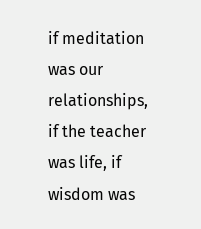if meditation was our relationships, if the teacher was life, if wisdom was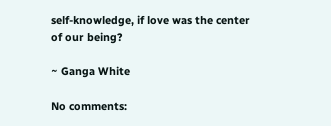self-knowledge, if love was the center of our being?

~ Ganga White

No comments: